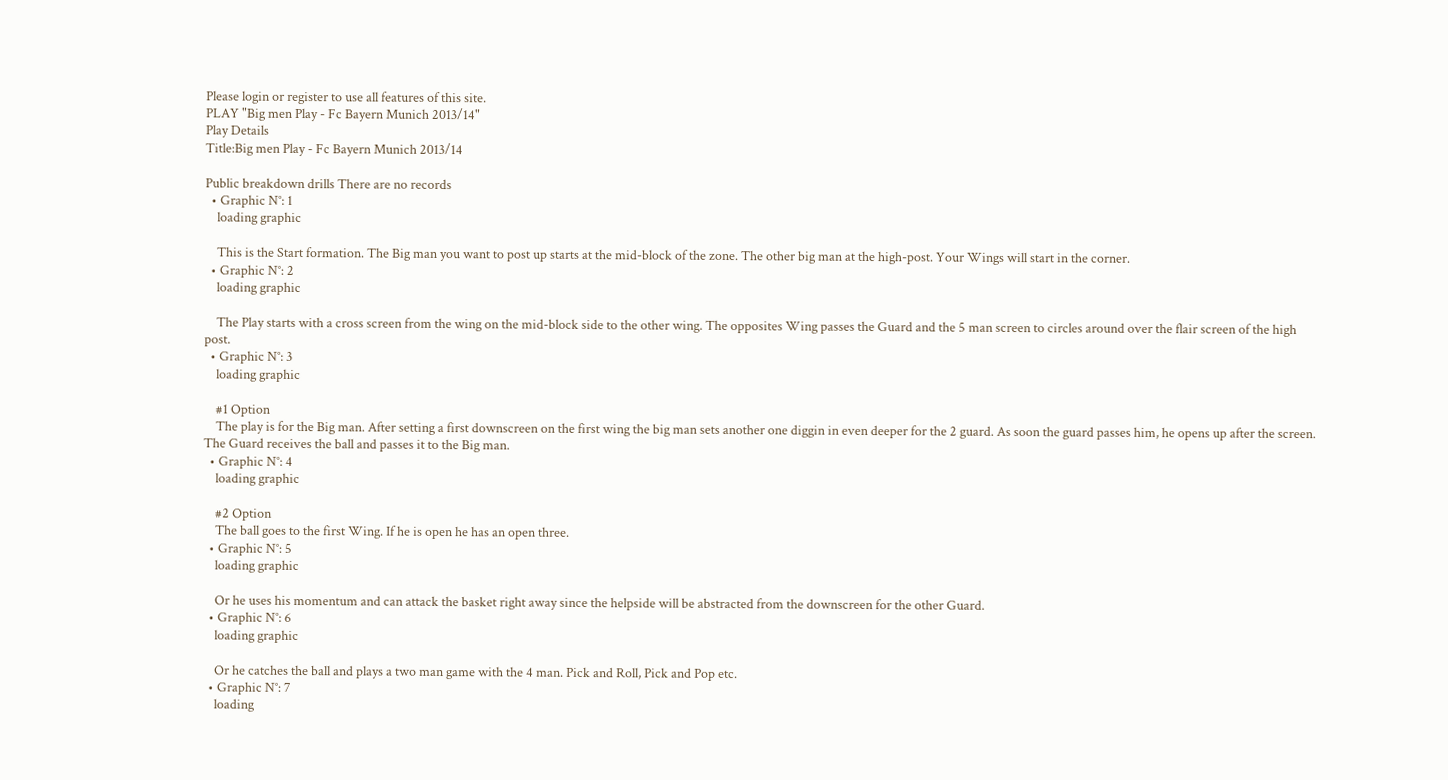Please login or register to use all features of this site.
PLAY "Big men Play - Fc Bayern Munich 2013/14"
Play Details
Title:Big men Play - Fc Bayern Munich 2013/14

Public breakdown drills There are no records
  • Graphic N°: 1
    loading graphic

    This is the Start formation. The Big man you want to post up starts at the mid-block of the zone. The other big man at the high-post. Your Wings will start in the corner.
  • Graphic N°: 2
    loading graphic

    The Play starts with a cross screen from the wing on the mid-block side to the other wing. The opposites Wing passes the Guard and the 5 man screen to circles around over the flair screen of the high post.
  • Graphic N°: 3
    loading graphic

    #1 Option
    The play is for the Big man. After setting a first downscreen on the first wing the big man sets another one diggin in even deeper for the 2 guard. As soon the guard passes him, he opens up after the screen. The Guard receives the ball and passes it to the Big man.
  • Graphic N°: 4
    loading graphic

    #2 Option
    The ball goes to the first Wing. If he is open he has an open three.
  • Graphic N°: 5
    loading graphic

    Or he uses his momentum and can attack the basket right away since the helpside will be abstracted from the downscreen for the other Guard.
  • Graphic N°: 6
    loading graphic

    Or he catches the ball and plays a two man game with the 4 man. Pick and Roll, Pick and Pop etc.
  • Graphic N°: 7
    loading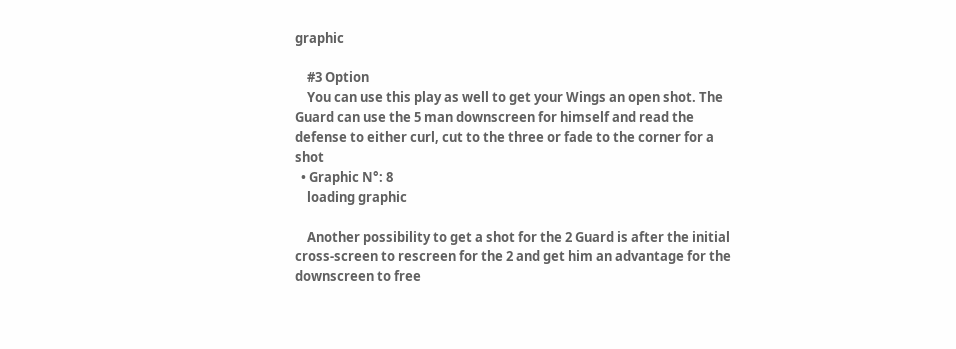graphic

    #3 Option
    You can use this play as well to get your Wings an open shot. The Guard can use the 5 man downscreen for himself and read the defense to either curl, cut to the three or fade to the corner for a shot
  • Graphic N°: 8
    loading graphic

    Another possibility to get a shot for the 2 Guard is after the initial cross-screen to rescreen for the 2 and get him an advantage for the downscreen to free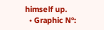himself up.
  • Graphic N°: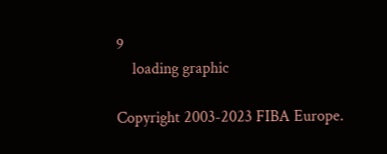9
    loading graphic

Copyright 2003-2023 FIBA Europe.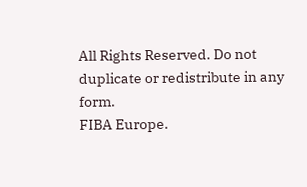All Rights Reserved. Do not duplicate or redistribute in any form.
FIBA Europe.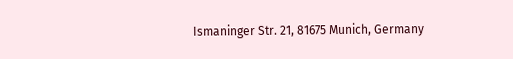Ismaninger Str. 21, 81675 Munich, Germany